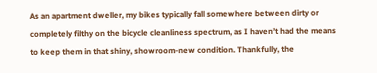As an apartment dweller, my bikes typically fall somewhere between dirty or completely filthy on the bicycle cleanliness spectrum, as I haven’t had the means to keep them in that shiny, showroom-new condition. Thankfully, the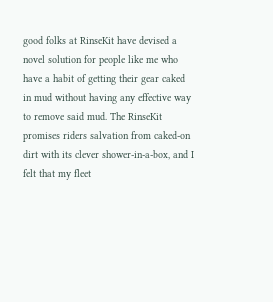good folks at RinseKit have devised a novel solution for people like me who have a habit of getting their gear caked in mud without having any effective way to remove said mud. The RinseKit promises riders salvation from caked-on dirt with its clever shower-in-a-box, and I felt that my fleet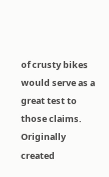of crusty bikes would serve as a great test to those claims.
Originally created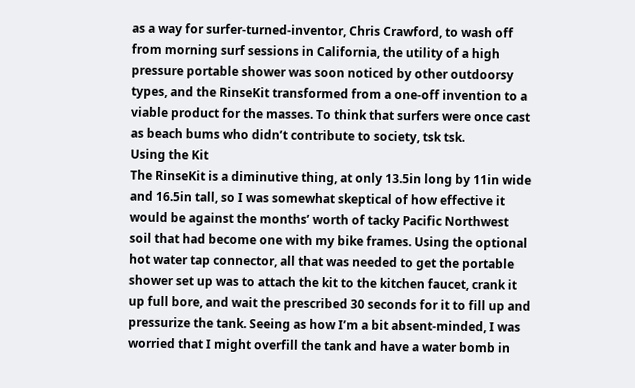as a way for surfer-turned-inventor, Chris Crawford, to wash off from morning surf sessions in California, the utility of a high pressure portable shower was soon noticed by other outdoorsy types, and the RinseKit transformed from a one-off invention to a viable product for the masses. To think that surfers were once cast as beach bums who didn’t contribute to society, tsk tsk.
Using the Kit
The RinseKit is a diminutive thing, at only 13.5in long by 11in wide and 16.5in tall, so I was somewhat skeptical of how effective it would be against the months’ worth of tacky Pacific Northwest soil that had become one with my bike frames. Using the optional hot water tap connector, all that was needed to get the portable shower set up was to attach the kit to the kitchen faucet, crank it up full bore, and wait the prescribed 30 seconds for it to fill up and pressurize the tank. Seeing as how I’m a bit absent-minded, I was worried that I might overfill the tank and have a water bomb in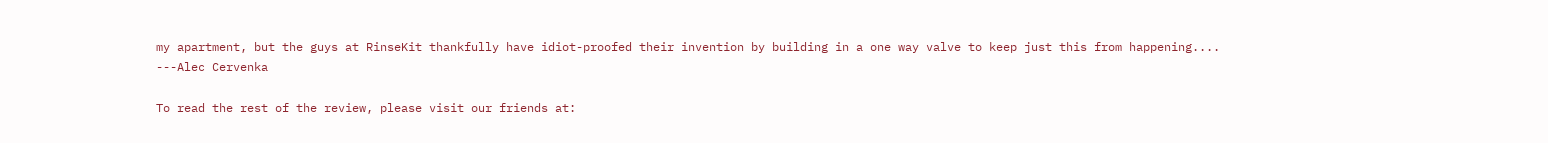my apartment, but the guys at RinseKit thankfully have idiot-proofed their invention by building in a one way valve to keep just this from happening....
---Alec Cervenka

To read the rest of the review, please visit our friends at: